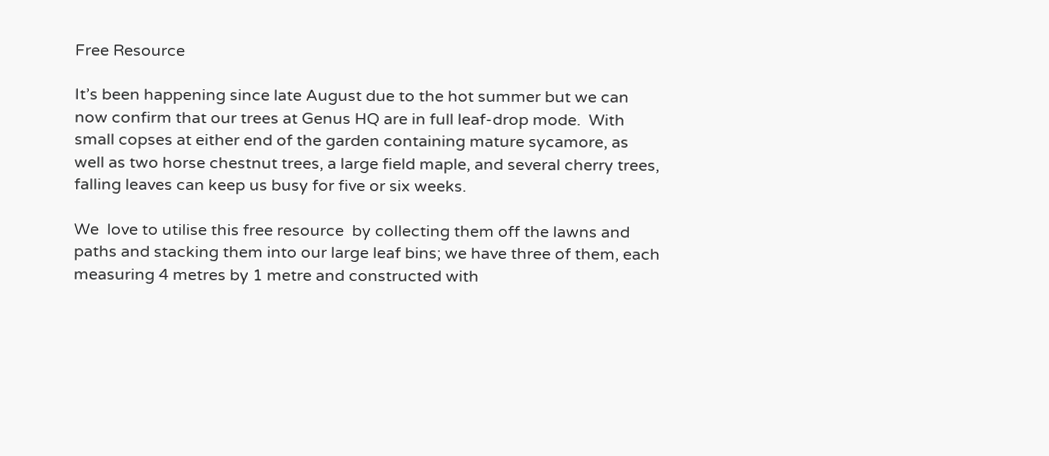Free Resource

It’s been happening since late August due to the hot summer but we can now confirm that our trees at Genus HQ are in full leaf-drop mode.  With small copses at either end of the garden containing mature sycamore, as well as two horse chestnut trees, a large field maple, and several cherry trees, falling leaves can keep us busy for five or six weeks.

We  love to utilise this free resource  by collecting them off the lawns and paths and stacking them into our large leaf bins; we have three of them, each measuring 4 metres by 1 metre and constructed with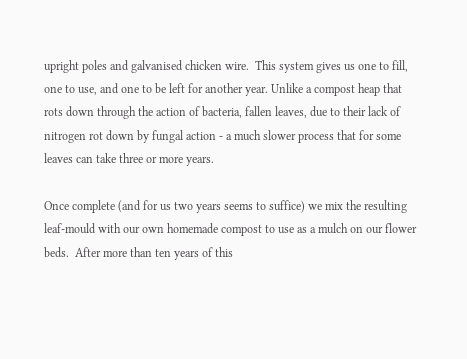upright poles and galvanised chicken wire.  This system gives us one to fill, one to use, and one to be left for another year. Unlike a compost heap that rots down through the action of bacteria, fallen leaves, due to their lack of nitrogen rot down by fungal action - a much slower process that for some leaves can take three or more years.

Once complete (and for us two years seems to suffice) we mix the resulting leaf-mould with our own homemade compost to use as a mulch on our flower beds.  After more than ten years of this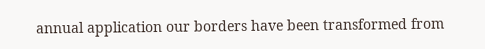annual application our borders have been transformed from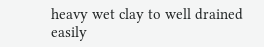heavy wet clay to well drained easily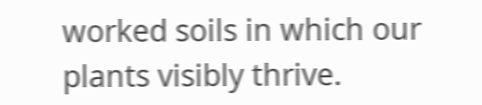worked soils in which our plants visibly thrive.